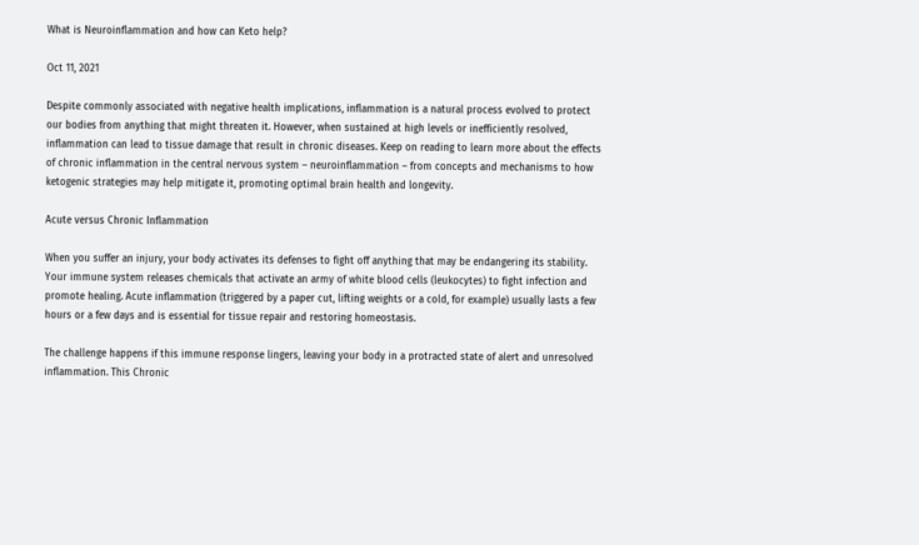What is Neuroinflammation and how can Keto help?

Oct 11, 2021

Despite commonly associated with negative health implications, inflammation is a natural process evolved to protect our bodies from anything that might threaten it. However, when sustained at high levels or inefficiently resolved, inflammation can lead to tissue damage that result in chronic diseases. Keep on reading to learn more about the effects of chronic inflammation in the central nervous system – neuroinflammation – from concepts and mechanisms to how ketogenic strategies may help mitigate it, promoting optimal brain health and longevity.

Acute versus Chronic Inflammation

When you suffer an injury, your body activates its defenses to fight off anything that may be endangering its stability. Your immune system releases chemicals that activate an army of white blood cells (leukocytes) to fight infection and promote healing. Acute inflammation (triggered by a paper cut, lifting weights or a cold, for example) usually lasts a few hours or a few days and is essential for tissue repair and restoring homeostasis.

The challenge happens if this immune response lingers, leaving your body in a protracted state of alert and unresolved inflammation. This Chronic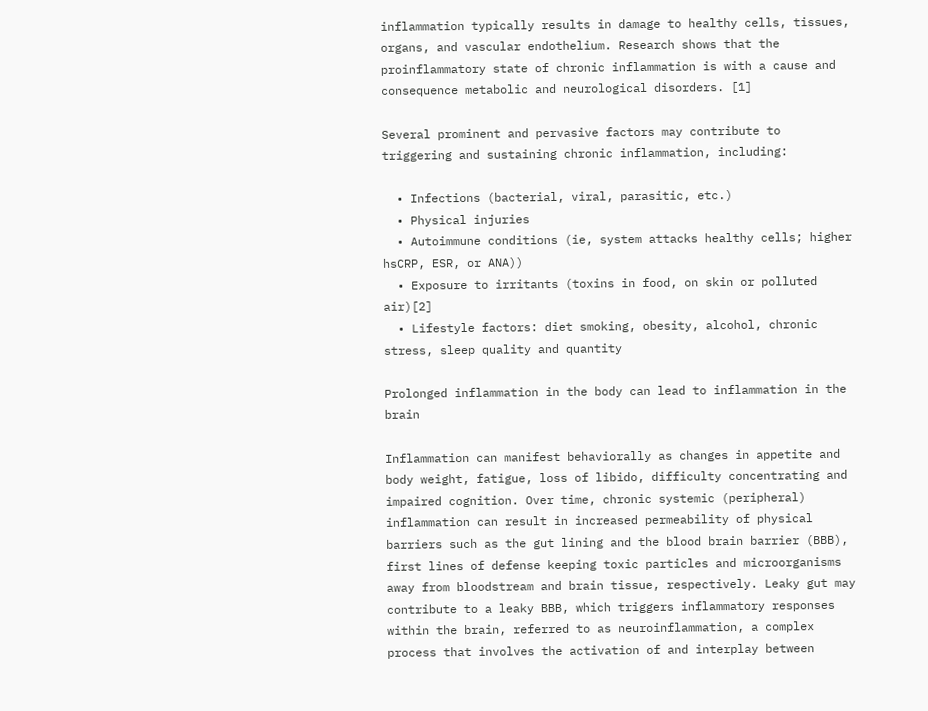inflammation typically results in damage to healthy cells, tissues, organs, and vascular endothelium. Research shows that the proinflammatory state of chronic inflammation is with a cause and consequence metabolic and neurological disorders. [1]

Several prominent and pervasive factors may contribute to triggering and sustaining chronic inflammation, including:

  • Infections (bacterial, viral, parasitic, etc.)
  • Physical injuries
  • Autoimmune conditions (ie, system attacks healthy cells; higher hsCRP, ESR, or ANA))
  • Exposure to irritants (toxins in food, on skin or polluted air)[2]
  • Lifestyle factors: diet smoking, obesity, alcohol, chronic stress, sleep quality and quantity

Prolonged inflammation in the body can lead to inflammation in the brain

Inflammation can manifest behaviorally as changes in appetite and body weight, fatigue, loss of libido, difficulty concentrating and impaired cognition. Over time, chronic systemic (peripheral) inflammation can result in increased permeability of physical barriers such as the gut lining and the blood brain barrier (BBB), first lines of defense keeping toxic particles and microorganisms away from bloodstream and brain tissue, respectively. Leaky gut may contribute to a leaky BBB, which triggers inflammatory responses within the brain, referred to as neuroinflammation, a complex process that involves the activation of and interplay between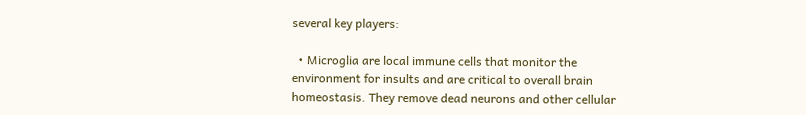several key players:

  • Microglia are local immune cells that monitor the environment for insults and are critical to overall brain homeostasis. They remove dead neurons and other cellular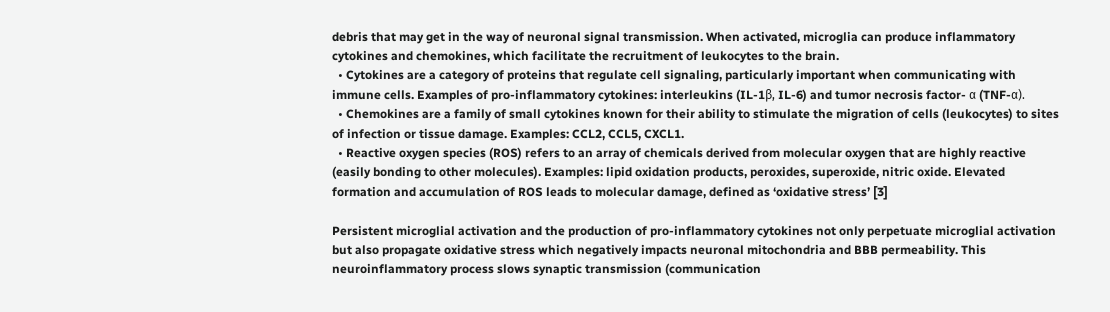debris that may get in the way of neuronal signal transmission. When activated, microglia can produce inflammatory cytokines and chemokines, which facilitate the recruitment of leukocytes to the brain.
  • Cytokines are a category of proteins that regulate cell signaling, particularly important when communicating with immune cells. Examples of pro-inflammatory cytokines: interleukins (IL-1β, IL-6) and tumor necrosis factor- α (TNF-α).
  • Chemokines are a family of small cytokines known for their ability to stimulate the migration of cells (leukocytes) to sites of infection or tissue damage. Examples: CCL2, CCL5, CXCL1.
  • Reactive oxygen species (ROS) refers to an array of chemicals derived from molecular oxygen that are highly reactive (easily bonding to other molecules). Examples: lipid oxidation products, peroxides, superoxide, nitric oxide. Elevated formation and accumulation of ROS leads to molecular damage, defined as ‘oxidative stress’ [3]

Persistent microglial activation and the production of pro-inflammatory cytokines not only perpetuate microglial activation but also propagate oxidative stress which negatively impacts neuronal mitochondria and BBB permeability. This neuroinflammatory process slows synaptic transmission (communication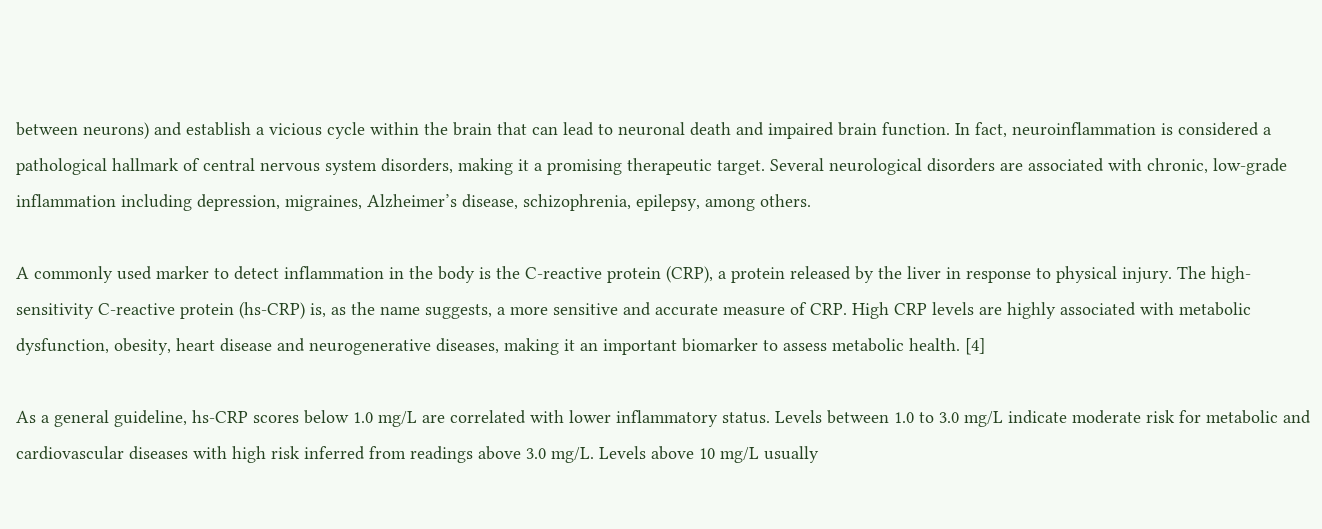between neurons) and establish a vicious cycle within the brain that can lead to neuronal death and impaired brain function. In fact, neuroinflammation is considered a pathological hallmark of central nervous system disorders, making it a promising therapeutic target. Several neurological disorders are associated with chronic, low-grade inflammation including depression, migraines, Alzheimer’s disease, schizophrenia, epilepsy, among others.

A commonly used marker to detect inflammation in the body is the C-reactive protein (CRP), a protein released by the liver in response to physical injury. The high-sensitivity C-reactive protein (hs-CRP) is, as the name suggests, a more sensitive and accurate measure of CRP. High CRP levels are highly associated with metabolic dysfunction, obesity, heart disease and neurogenerative diseases, making it an important biomarker to assess metabolic health. [4]

As a general guideline, hs-CRP scores below 1.0 mg/L are correlated with lower inflammatory status. Levels between 1.0 to 3.0 mg/L indicate moderate risk for metabolic and cardiovascular diseases with high risk inferred from readings above 3.0 mg/L. Levels above 10 mg/L usually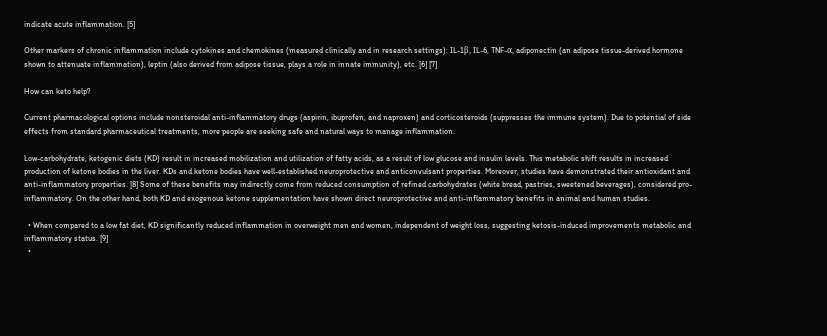indicate acute inflammation. [5]

Other markers of chronic inflammation include cytokines and chemokines (measured clinically and in research settings): IL-1β, IL-6, TNF-α, adiponectin (an adipose tissue-derived hormone shown to attenuate inflammation), leptin (also derived from adipose tissue, plays a role in innate immunity), etc. [6] [7]

How can keto help?

Current pharmacological options include nonsteroidal anti-inflammatory drugs (aspirin, ibuprofen, and naproxen) and corticosteroids (suppresses the immune system). Due to potential of side effects from standard pharmaceutical treatments, more people are seeking safe and natural ways to manage inflammation.

Low-carbohydrate, ketogenic diets (KD) result in increased mobilization and utilization of fatty acids, as a result of low glucose and insulin levels. This metabolic shift results in increased production of ketone bodies in the liver. KDs and ketone bodies have well-established neuroprotective and anticonvulsant properties. Moreover, studies have demonstrated their antioxidant and anti-inflammatory properties. [8] Some of these benefits may indirectly come from reduced consumption of refined carbohydrates (white bread, pastries, sweetened beverages), considered pro-inflammatory. On the other hand, both KD and exogenous ketone supplementation have shown direct neuroprotective and anti-inflammatory benefits in animal and human studies.

  • When compared to a low fat diet, KD significantly reduced inflammation in overweight men and women, independent of weight loss, suggesting ketosis-induced improvements metabolic and inflammatory status. [9]
  •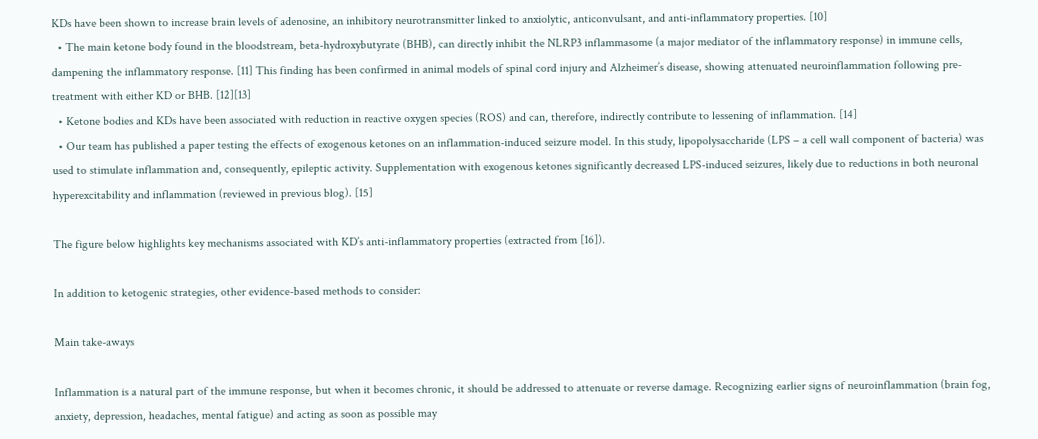KDs have been shown to increase brain levels of adenosine, an inhibitory neurotransmitter linked to anxiolytic, anticonvulsant, and anti-inflammatory properties. [10]
  • The main ketone body found in the bloodstream, beta-hydroxybutyrate (BHB), can directly inhibit the NLRP3 inflammasome (a major mediator of the inflammatory response) in immune cells, dampening the inflammatory response. [11] This finding has been confirmed in animal models of spinal cord injury and Alzheimer’s disease, showing attenuated neuroinflammation following pre-treatment with either KD or BHB. [12][13]
  • Ketone bodies and KDs have been associated with reduction in reactive oxygen species (ROS) and can, therefore, indirectly contribute to lessening of inflammation. [14]
  • Our team has published a paper testing the effects of exogenous ketones on an inflammation-induced seizure model. In this study, lipopolysaccharide (LPS – a cell wall component of bacteria) was used to stimulate inflammation and, consequently, epileptic activity. Supplementation with exogenous ketones significantly decreased LPS-induced seizures, likely due to reductions in both neuronal hyperexcitability and inflammation (reviewed in previous blog). [15]

The figure below highlights key mechanisms associated with KD’s anti-inflammatory properties (extracted from [16]).

In addition to ketogenic strategies, other evidence-based methods to consider:

Main take-aways

Inflammation is a natural part of the immune response, but when it becomes chronic, it should be addressed to attenuate or reverse damage. Recognizing earlier signs of neuroinflammation (brain fog, anxiety, depression, headaches, mental fatigue) and acting as soon as possible may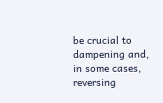be crucial to dampening and, in some cases, reversing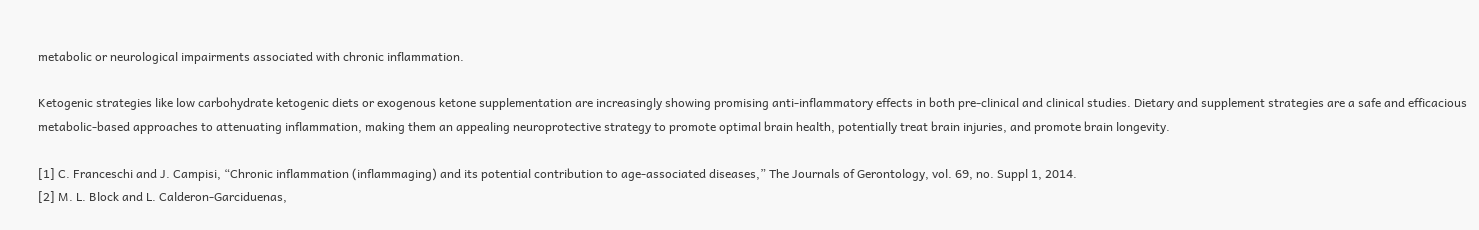metabolic or neurological impairments associated with chronic inflammation.

Ketogenic strategies like low carbohydrate ketogenic diets or exogenous ketone supplementation are increasingly showing promising anti-inflammatory effects in both pre-clinical and clinical studies. Dietary and supplement strategies are a safe and efficacious metabolic-based approaches to attenuating inflammation, making them an appealing neuroprotective strategy to promote optimal brain health, potentially treat brain injuries, and promote brain longevity.

[1] C. Franceschi and J. Campisi, “Chronic inflammation (inflammaging) and its potential contribution to age-associated diseases,” The Journals of Gerontology, vol. 69, no. Suppl 1, 2014.
[2] M. L. Block and L. Calderon-Garciduenas,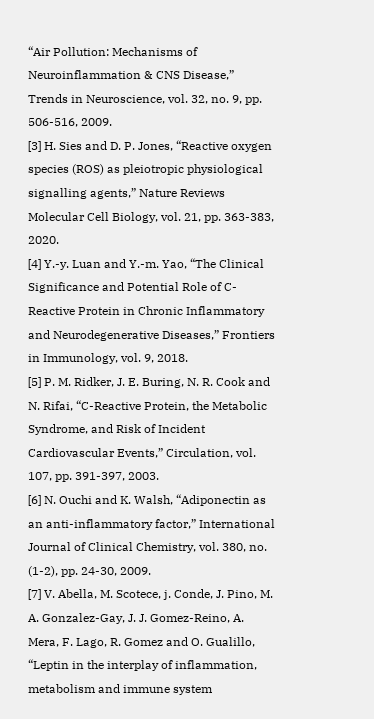“Air Pollution: Mechanisms of Neuroinflammation & CNS Disease,” Trends in Neuroscience, vol. 32, no. 9, pp. 506-516, 2009.
[3] H. Sies and D. P. Jones, “Reactive oxygen species (ROS) as pleiotropic physiological signalling agents,” Nature Reviews Molecular Cell Biology, vol. 21, pp. 363-383, 2020.
[4] Y.-y. Luan and Y.-m. Yao, “The Clinical Significance and Potential Role of C-Reactive Protein in Chronic Inflammatory and Neurodegenerative Diseases,” Frontiers in Immunology, vol. 9, 2018.
[5] P. M. Ridker, J. E. Buring, N. R. Cook and N. Rifai, “C-Reactive Protein, the Metabolic Syndrome, and Risk of Incident Cardiovascular Events,” Circulation, vol. 107, pp. 391-397, 2003.
[6] N. Ouchi and K. Walsh, “Adiponectin as an anti-inflammatory factor,” International Journal of Clinical Chemistry, vol. 380, no. (1-2), pp. 24-30, 2009.
[7] V. Abella, M. Scotece, j. Conde, J. Pino, M. A. Gonzalez-Gay, J. J. Gomez-Reino, A. Mera, F. Lago, R. Gomez and O. Gualillo, “Leptin in the interplay of inflammation, metabolism and immune system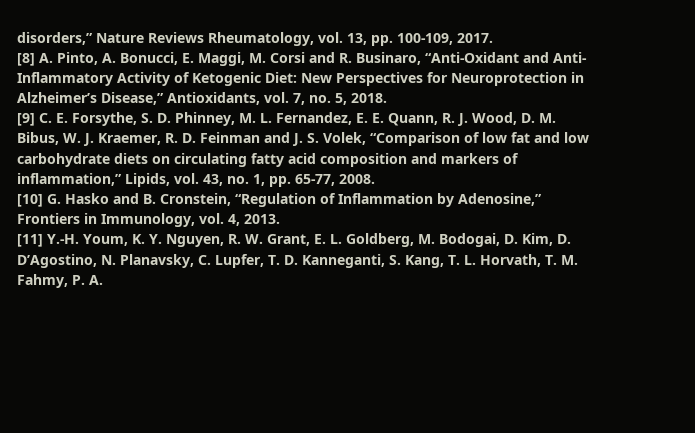disorders,” Nature Reviews Rheumatology, vol. 13, pp. 100-109, 2017.
[8] A. Pinto, A. Bonucci, E. Maggi, M. Corsi and R. Businaro, “Anti-Oxidant and Anti-Inflammatory Activity of Ketogenic Diet: New Perspectives for Neuroprotection in Alzheimer’s Disease,” Antioxidants, vol. 7, no. 5, 2018.
[9] C. E. Forsythe, S. D. Phinney, M. L. Fernandez, E. E. Quann, R. J. Wood, D. M. Bibus, W. J. Kraemer, R. D. Feinman and J. S. Volek, “Comparison of low fat and low carbohydrate diets on circulating fatty acid composition and markers of inflammation,” Lipids, vol. 43, no. 1, pp. 65-77, 2008.
[10] G. Hasko and B. Cronstein, “Regulation of Inflammation by Adenosine,” Frontiers in Immunology, vol. 4, 2013.
[11] Y.-H. Youm, K. Y. Nguyen, R. W. Grant, E. L. Goldberg, M. Bodogai, D. Kim, D. D’Agostino, N. Planavsky, C. Lupfer, T. D. Kanneganti, S. Kang, T. L. Horvath, T. M. Fahmy, P. A.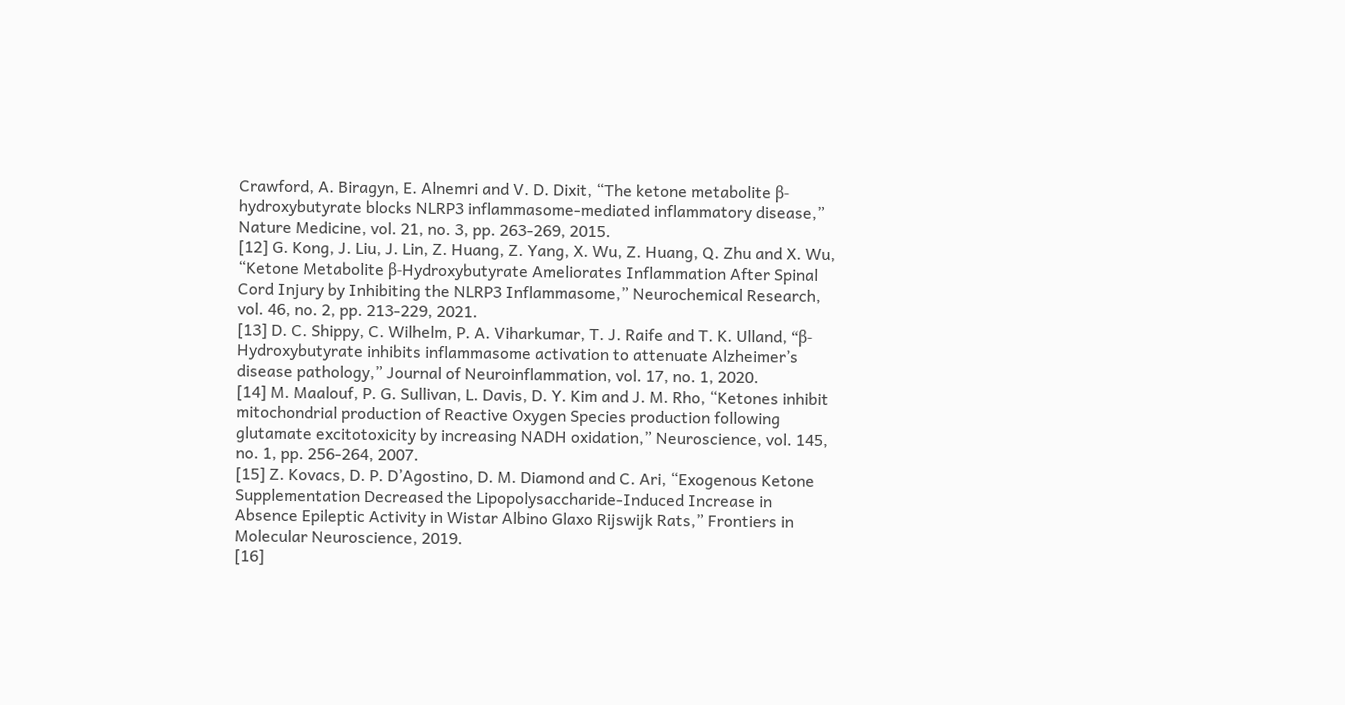Crawford, A. Biragyn, E. Alnemri and V. D. Dixit, “The ketone metabolite β-hydroxybutyrate blocks NLRP3 inflammasome-mediated inflammatory disease,” Nature Medicine, vol. 21, no. 3, pp. 263-269, 2015.
[12] G. Kong, J. Liu, J. Lin, Z. Huang, Z. Yang, X. Wu, Z. Huang, Q. Zhu and X. Wu, “Ketone Metabolite β-Hydroxybutyrate Ameliorates Inflammation After Spinal Cord Injury by Inhibiting the NLRP3 Inflammasome,” Neurochemical Research, vol. 46, no. 2, pp. 213-229, 2021.
[13] D. C. Shippy, C. Wilhelm, P. A. Viharkumar, T. J. Raife and T. K. Ulland, “β-Hydroxybutyrate inhibits inflammasome activation to attenuate Alzheimer’s disease pathology,” Journal of Neuroinflammation, vol. 17, no. 1, 2020.
[14] M. Maalouf, P. G. Sullivan, L. Davis, D. Y. Kim and J. M. Rho, “Ketones inhibit mitochondrial production of Reactive Oxygen Species production following glutamate excitotoxicity by increasing NADH oxidation,” Neuroscience, vol. 145, no. 1, pp. 256-264, 2007.
[15] Z. Kovacs, D. P. D’Agostino, D. M. Diamond and C. Ari, “Exogenous Ketone Supplementation Decreased the Lipopolysaccharide-Induced Increase in Absence Epileptic Activity in Wistar Albino Glaxo Rijswijk Rats,” Frontiers in Molecular Neuroscience, 2019.
[16]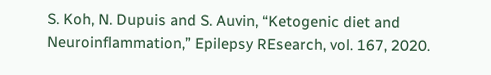S. Koh, N. Dupuis and S. Auvin, “Ketogenic diet and Neuroinflammation,” Epilepsy REsearch, vol. 167, 2020.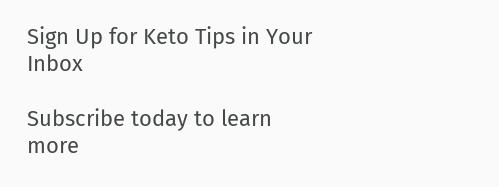Sign Up for Keto Tips in Your Inbox

Subscribe today to learn more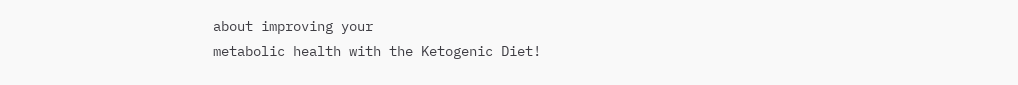about improving your
metabolic health with the Ketogenic Diet!